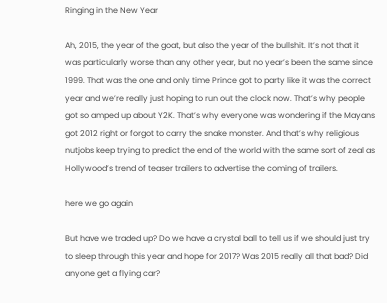Ringing in the New Year

Ah, 2015, the year of the goat, but also the year of the bullshit. It’s not that it was particularly worse than any other year, but no year’s been the same since 1999. That was the one and only time Prince got to party like it was the correct year and we’re really just hoping to run out the clock now. That’s why people got so amped up about Y2K. That’s why everyone was wondering if the Mayans got 2012 right or forgot to carry the snake monster. And that’s why religious nutjobs keep trying to predict the end of the world with the same sort of zeal as Hollywood’s trend of teaser trailers to advertise the coming of trailers.

here we go again

But have we traded up? Do we have a crystal ball to tell us if we should just try to sleep through this year and hope for 2017? Was 2015 really all that bad? Did anyone get a flying car?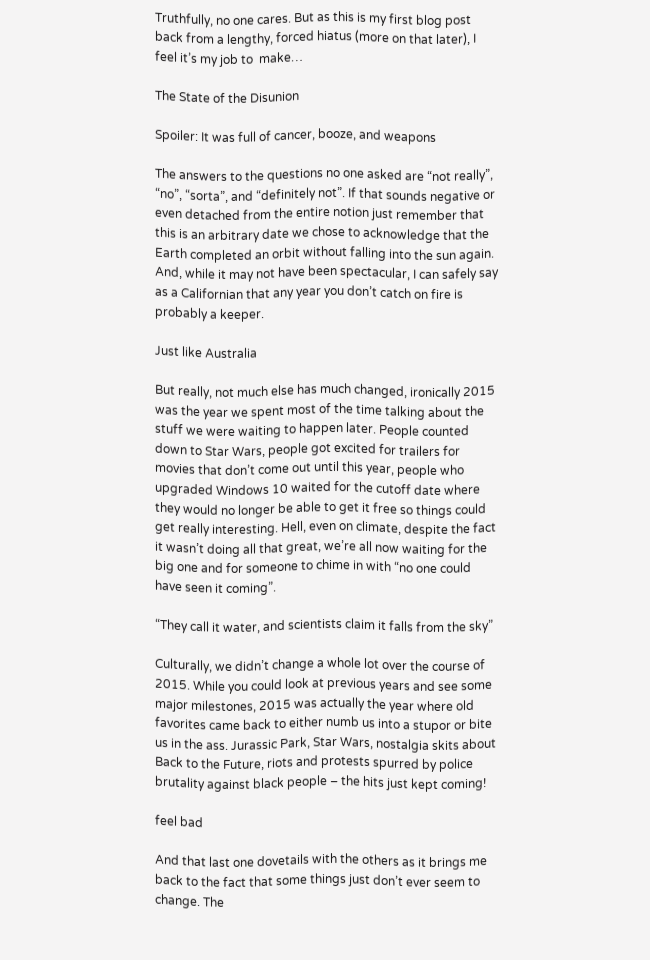Truthfully, no one cares. But as this is my first blog post back from a lengthy, forced hiatus (more on that later), I feel it’s my job to  make…

The State of the Disunion

Spoiler: It was full of cancer, booze, and weapons

The answers to the questions no one asked are “not really”, “no”, “sorta”, and “definitely not”. If that sounds negative or even detached from the entire notion just remember that this is an arbitrary date we chose to acknowledge that the Earth completed an orbit without falling into the sun again. And, while it may not have been spectacular, I can safely say as a Californian that any year you don’t catch on fire is probably a keeper.

Just like Australia

But really, not much else has much changed, ironically 2015 was the year we spent most of the time talking about the stuff we were waiting to happen later. People counted down to Star Wars, people got excited for trailers for movies that don’t come out until this year, people who upgraded Windows 10 waited for the cutoff date where they would no longer be able to get it free so things could get really interesting. Hell, even on climate, despite the fact it wasn’t doing all that great, we’re all now waiting for the big one and for someone to chime in with “no one could have seen it coming”.

“They call it water, and scientists claim it falls from the sky”

Culturally, we didn’t change a whole lot over the course of 2015. While you could look at previous years and see some major milestones, 2015 was actually the year where old favorites came back to either numb us into a stupor or bite us in the ass. Jurassic Park, Star Wars, nostalgia skits about Back to the Future, riots and protests spurred by police brutality against black people – the hits just kept coming!

feel bad

And that last one dovetails with the others as it brings me back to the fact that some things just don’t ever seem to change. The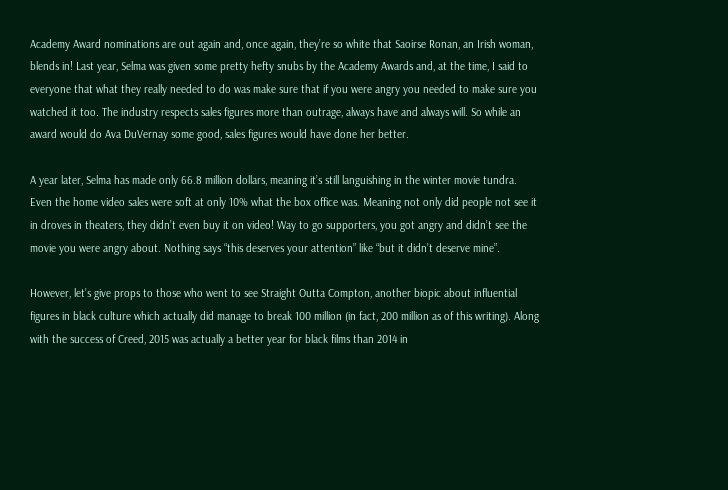Academy Award nominations are out again and, once again, they’re so white that Saoirse Ronan, an Irish woman, blends in! Last year, Selma was given some pretty hefty snubs by the Academy Awards and, at the time, I said to everyone that what they really needed to do was make sure that if you were angry you needed to make sure you watched it too. The industry respects sales figures more than outrage, always have and always will. So while an award would do Ava DuVernay some good, sales figures would have done her better.

A year later, Selma has made only 66.8 million dollars, meaning it’s still languishing in the winter movie tundra. Even the home video sales were soft at only 10% what the box office was. Meaning not only did people not see it in droves in theaters, they didn’t even buy it on video! Way to go supporters, you got angry and didn’t see the movie you were angry about. Nothing says “this deserves your attention” like “but it didn’t deserve mine”.

However, let’s give props to those who went to see Straight Outta Compton, another biopic about influential figures in black culture which actually did manage to break 100 million (in fact, 200 million as of this writing). Along with the success of Creed, 2015 was actually a better year for black films than 2014 in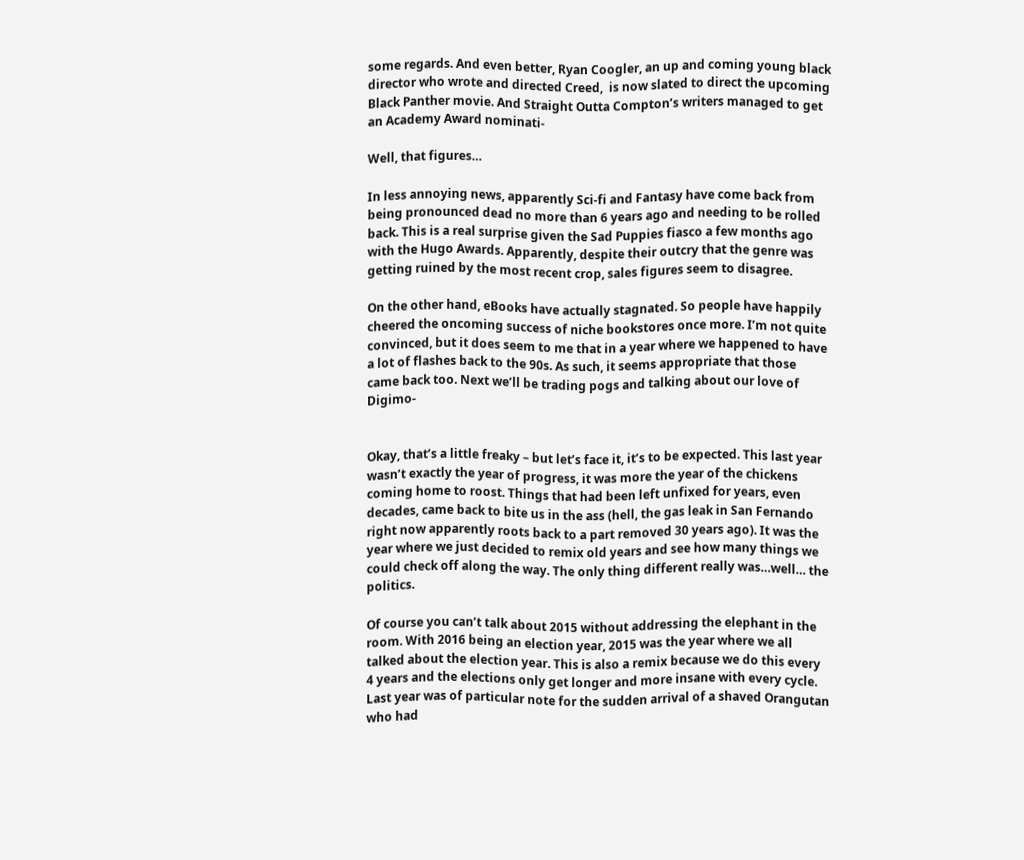some regards. And even better, Ryan Coogler, an up and coming young black director who wrote and directed Creed,  is now slated to direct the upcoming Black Panther movie. And Straight Outta Compton’s writers managed to get an Academy Award nominati-

Well, that figures…

In less annoying news, apparently Sci-fi and Fantasy have come back from being pronounced dead no more than 6 years ago and needing to be rolled back. This is a real surprise given the Sad Puppies fiasco a few months ago with the Hugo Awards. Apparently, despite their outcry that the genre was getting ruined by the most recent crop, sales figures seem to disagree.

On the other hand, eBooks have actually stagnated. So people have happily cheered the oncoming success of niche bookstores once more. I’m not quite convinced, but it does seem to me that in a year where we happened to have a lot of flashes back to the 90s. As such, it seems appropriate that those came back too. Next we’ll be trading pogs and talking about our love of Digimo-


Okay, that’s a little freaky – but let’s face it, it’s to be expected. This last year wasn’t exactly the year of progress, it was more the year of the chickens coming home to roost. Things that had been left unfixed for years, even decades, came back to bite us in the ass (hell, the gas leak in San Fernando right now apparently roots back to a part removed 30 years ago). It was the year where we just decided to remix old years and see how many things we could check off along the way. The only thing different really was…well… the politics.

Of course you can’t talk about 2015 without addressing the elephant in the room. With 2016 being an election year, 2015 was the year where we all talked about the election year. This is also a remix because we do this every 4 years and the elections only get longer and more insane with every cycle. Last year was of particular note for the sudden arrival of a shaved Orangutan who had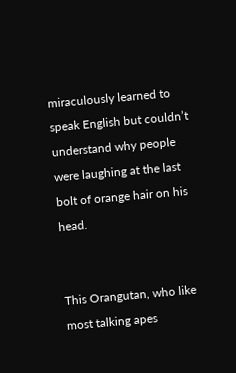miraculously learned to speak English but couldn’t understand why people were laughing at the last bolt of orange hair on his head.


This Orangutan, who like most talking apes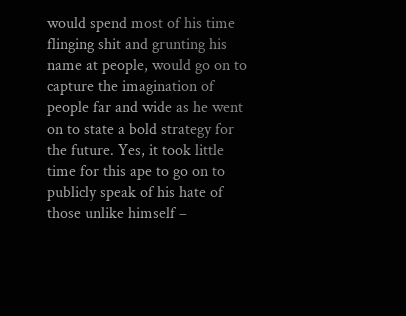would spend most of his time flinging shit and grunting his name at people, would go on to capture the imagination of people far and wide as he went on to state a bold strategy for the future. Yes, it took little time for this ape to go on to publicly speak of his hate of those unlike himself –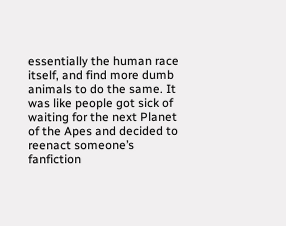essentially the human race itself, and find more dumb animals to do the same. It was like people got sick of waiting for the next Planet of the Apes and decided to reenact someone’s fanfiction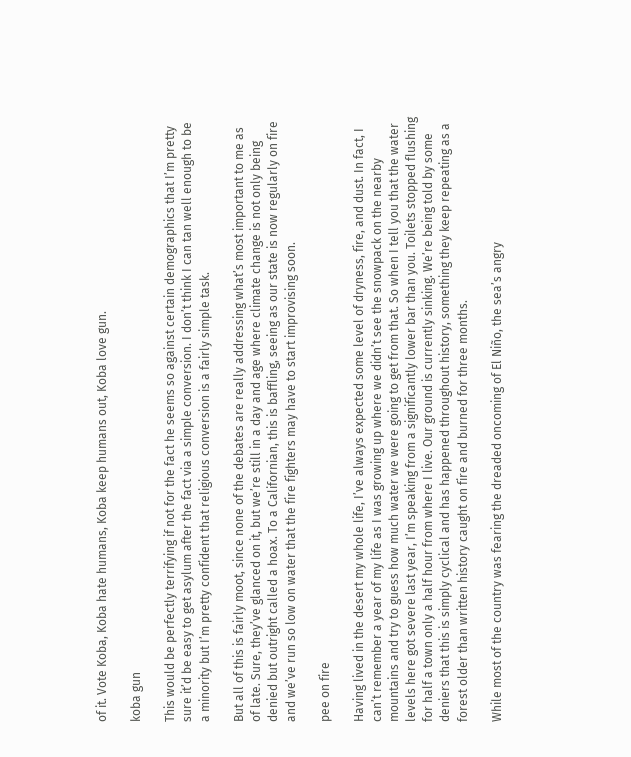of it. Vote Koba, Koba hate humans, Koba keep humans out, Koba love gun.

koba gun

This would be perfectly terrifying if not for the fact he seems so against certain demographics that I’m pretty sure it’d be easy to get asylum after the fact via a simple conversion. I don’t think I can tan well enough to be a minority but I’m pretty confident that religious conversion is a fairly simple task.

But all of this is fairly moot, since none of the debates are really addressing what’s most important to me as of late. Sure, they’ve glanced on it, but we’re still in a day and age where climate change is not only being denied but outright called a hoax. To a Californian, this is baffling, seeing as our state is now regularly on fire and we’ve run so low on water that the fire fighters may have to start improvising soon.

pee on fire

Having lived in the desert my whole life, I’ve always expected some level of dryness, fire, and dust. In fact, I can’t remember a year of my life as I was growing up where we didn’t see the snowpack on the nearby mountains and try to guess how much water we were going to get from that. So when I tell you that the water levels here got severe last year, I’m speaking from a significantly lower bar than you. Toilets stopped flushing for half a town only a half hour from where I live. Our ground is currently sinking. We’re being told by some deniers that this is simply cyclical and has happened throughout history, something they keep repeating as a forest older than written history caught on fire and burned for three months.

While most of the country was fearing the dreaded oncoming of El Niño, the sea’s angry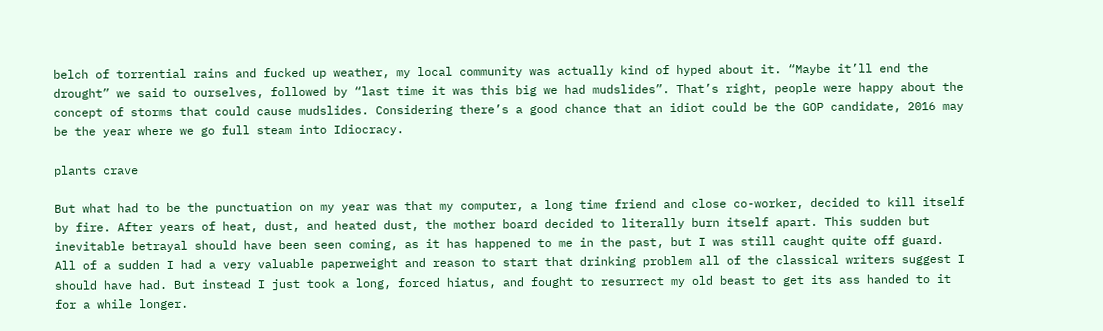belch of torrential rains and fucked up weather, my local community was actually kind of hyped about it. “Maybe it’ll end the drought” we said to ourselves, followed by “last time it was this big we had mudslides”. That’s right, people were happy about the concept of storms that could cause mudslides. Considering there’s a good chance that an idiot could be the GOP candidate, 2016 may be the year where we go full steam into Idiocracy.

plants crave

But what had to be the punctuation on my year was that my computer, a long time friend and close co-worker, decided to kill itself by fire. After years of heat, dust, and heated dust, the mother board decided to literally burn itself apart. This sudden but inevitable betrayal should have been seen coming, as it has happened to me in the past, but I was still caught quite off guard. All of a sudden I had a very valuable paperweight and reason to start that drinking problem all of the classical writers suggest I should have had. But instead I just took a long, forced hiatus, and fought to resurrect my old beast to get its ass handed to it for a while longer.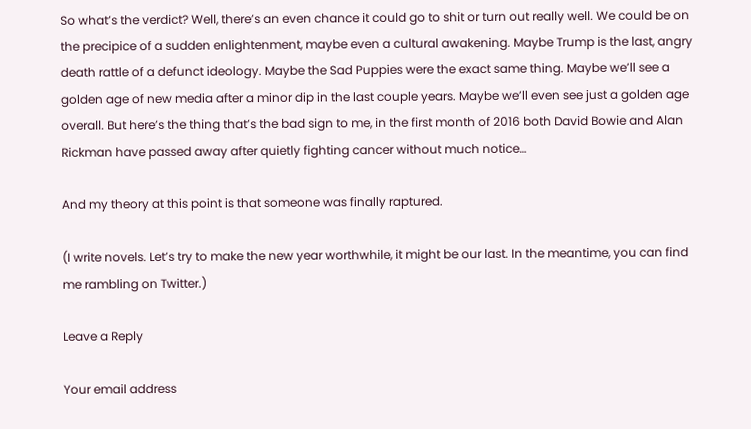So what’s the verdict? Well, there’s an even chance it could go to shit or turn out really well. We could be on the precipice of a sudden enlightenment, maybe even a cultural awakening. Maybe Trump is the last, angry death rattle of a defunct ideology. Maybe the Sad Puppies were the exact same thing. Maybe we’ll see a golden age of new media after a minor dip in the last couple years. Maybe we’ll even see just a golden age overall. But here’s the thing that’s the bad sign to me, in the first month of 2016 both David Bowie and Alan Rickman have passed away after quietly fighting cancer without much notice…

And my theory at this point is that someone was finally raptured.

(I write novels. Let’s try to make the new year worthwhile, it might be our last. In the meantime, you can find me rambling on Twitter.)

Leave a Reply

Your email address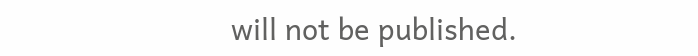will not be published.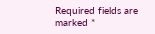Required fields are marked *